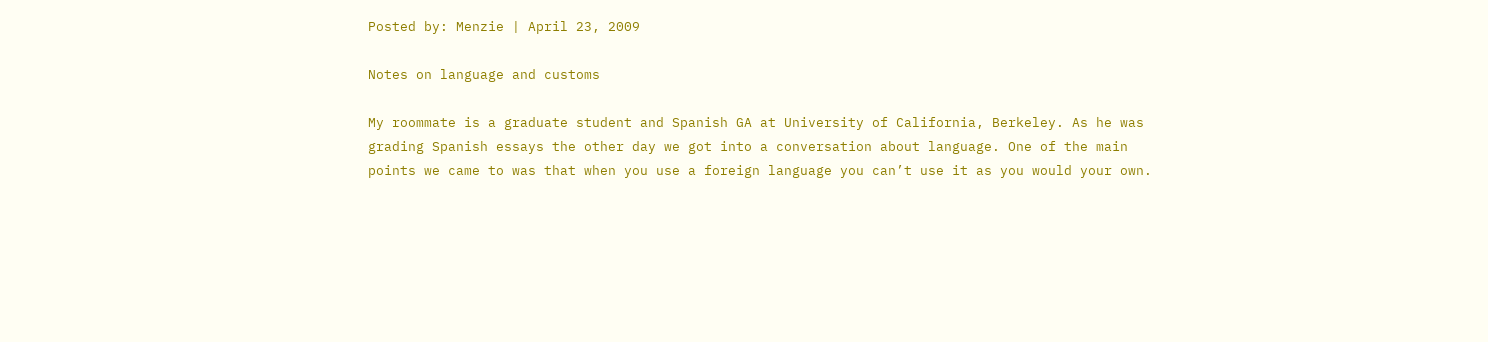Posted by: Menzie | April 23, 2009

Notes on language and customs

My roommate is a graduate student and Spanish GA at University of California, Berkeley. As he was grading Spanish essays the other day we got into a conversation about language. One of the main points we came to was that when you use a foreign language you can’t use it as you would your own.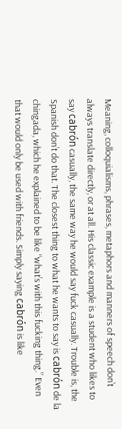Meaning, colloquialisms, phrases, metaphors and manners of speech don’t always translate directly, or at all. His classic example is a student who likes to say cabrón casually, the same way he would say fuck casually. Trouble is, the Spanish don’t do that. The closest thing to what he wants to say is cabrón de la chingada, which he explained to be like “what’s with this fucking thing.” Even that would only be used with friends. Simply saying cabrón is like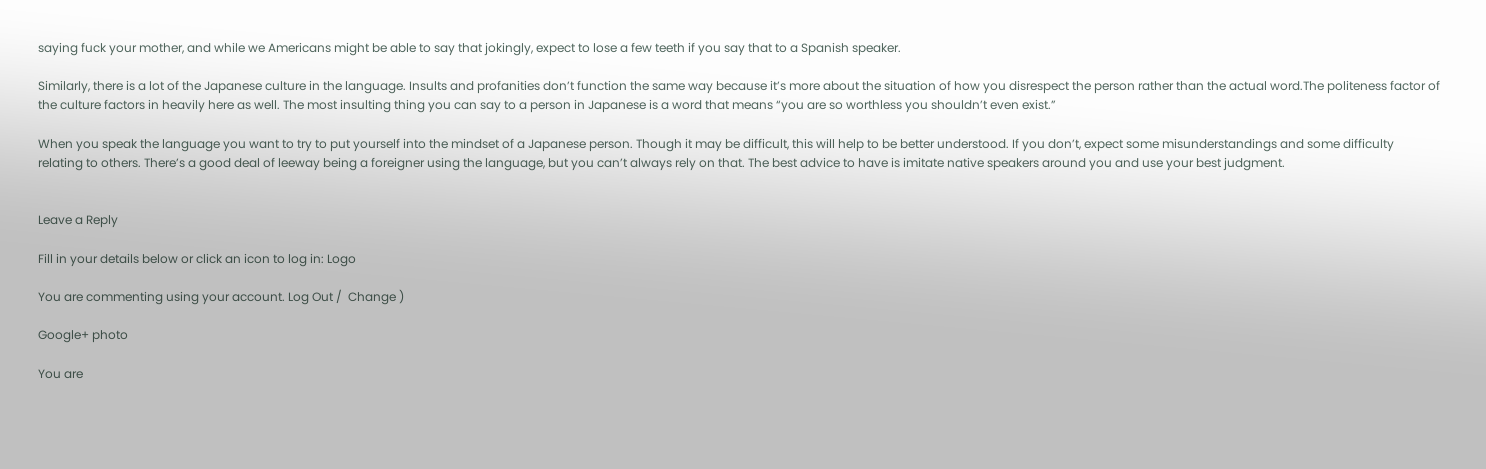saying fuck your mother, and while we Americans might be able to say that jokingly, expect to lose a few teeth if you say that to a Spanish speaker.

Similarly, there is a lot of the Japanese culture in the language. Insults and profanities don’t function the same way because it’s more about the situation of how you disrespect the person rather than the actual word.The politeness factor of the culture factors in heavily here as well. The most insulting thing you can say to a person in Japanese is a word that means “you are so worthless you shouldn’t even exist.”

When you speak the language you want to try to put yourself into the mindset of a Japanese person. Though it may be difficult, this will help to be better understood. If you don’t, expect some misunderstandings and some difficulty relating to others. There’s a good deal of leeway being a foreigner using the language, but you can’t always rely on that. The best advice to have is imitate native speakers around you and use your best judgment.


Leave a Reply

Fill in your details below or click an icon to log in: Logo

You are commenting using your account. Log Out /  Change )

Google+ photo

You are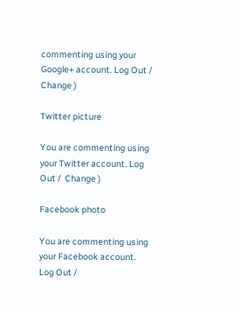commenting using your Google+ account. Log Out /  Change )

Twitter picture

You are commenting using your Twitter account. Log Out /  Change )

Facebook photo

You are commenting using your Facebook account. Log Out /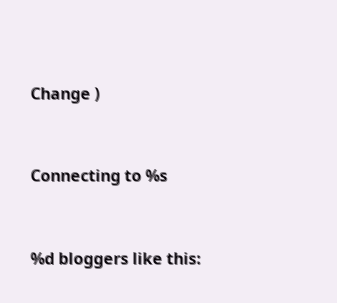Change )


Connecting to %s


%d bloggers like this: